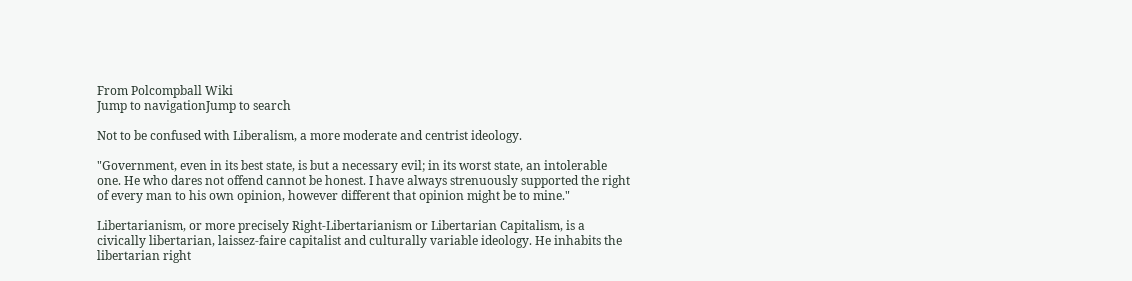From Polcompball Wiki
Jump to navigationJump to search

Not to be confused with Liberalism, a more moderate and centrist ideology.

"Government, even in its best state, is but a necessary evil; in its worst state, an intolerable one. He who dares not offend cannot be honest. I have always strenuously supported the right of every man to his own opinion, however different that opinion might be to mine."

Libertarianism, or more precisely Right-Libertarianism or Libertarian Capitalism, is a civically libertarian, laissez-faire capitalist and culturally variable ideology. He inhabits the libertarian right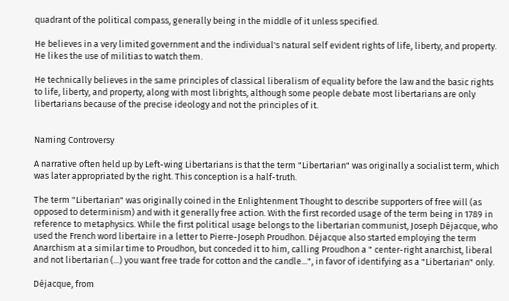quadrant of the political compass, generally being in the middle of it unless specified.

He believes in a very limited government and the individual's natural self evident rights of life, liberty, and property. He likes the use of militias to watch them.

He technically believes in the same principles of classical liberalism of equality before the law and the basic rights to life, liberty, and property, along with most librights, although some people debate most libertarians are only libertarians because of the precise ideology and not the principles of it.


Naming Controversy

A narrative often held up by Left-wing Libertarians is that the term "Libertarian" was originally a socialist term, which was later appropriated by the right. This conception is a half-truth.

The term "Libertarian" was originally coined in the Enlightenment Thought to describe supporters of free will (as opposed to determinism) and with it generally free action. With the first recorded usage of the term being in 1789 in reference to metaphysics. While the first political usage belongs to the libertarian communist, Joseph Déjacque, who used the French word libertaire in a letter to Pierre-Joseph Proudhon. Déjacque also started employing the term Anarchism at a similar time to Proudhon, but conceded it to him, calling Proudhon a " center-right anarchist, liberal and not libertarian (...) you want free trade for cotton and the candle...", in favor of identifying as a "Libertarian" only.

Déjacque, from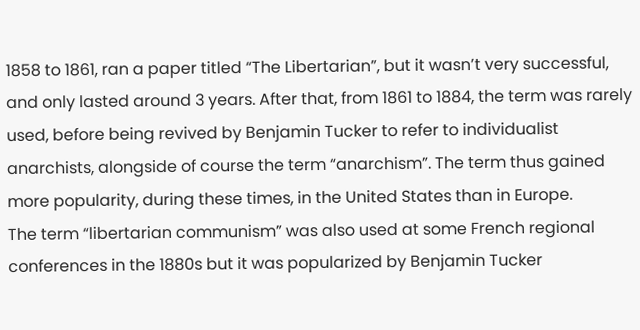1858 to 1861, ran a paper titled “The Libertarian”, but it wasn’t very successful, and only lasted around 3 years. After that, from 1861 to 1884, the term was rarely used, before being revived by Benjamin Tucker to refer to individualist anarchists, alongside of course the term “anarchism”. The term thus gained more popularity, during these times, in the United States than in Europe.
The term “libertarian communism” was also used at some French regional conferences in the 1880s but it was popularized by Benjamin Tucker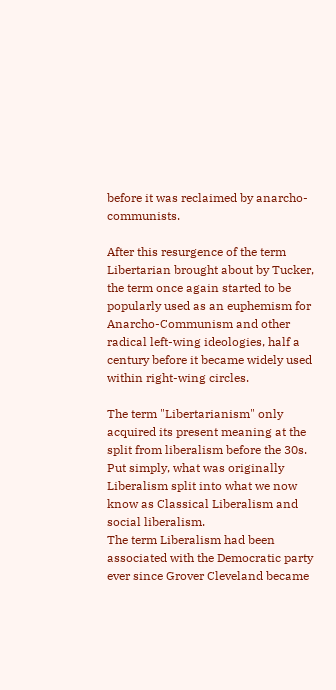before it was reclaimed by anarcho-communists.

After this resurgence of the term Libertarian brought about by Tucker, the term once again started to be popularly used as an euphemism for Anarcho-Communism and other radical left-wing ideologies, half a century before it became widely used within right-wing circles.

The term "Libertarianism" only acquired its present meaning at the split from liberalism before the 30s. Put simply, what was originally Liberalism split into what we now know as Classical Liberalism and social liberalism.
The term Liberalism had been associated with the Democratic party ever since Grover Cleveland became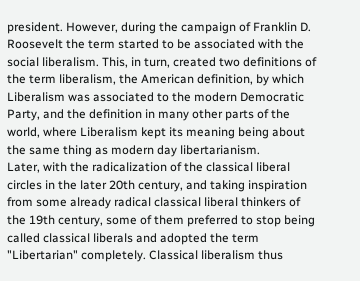president. However, during the campaign of Franklin D. Roosevelt the term started to be associated with the social liberalism. This, in turn, created two definitions of the term liberalism, the American definition, by which Liberalism was associated to the modern Democratic Party, and the definition in many other parts of the world, where Liberalism kept its meaning being about the same thing as modern day libertarianism.
Later, with the radicalization of the classical liberal circles in the later 20th century, and taking inspiration from some already radical classical liberal thinkers of the 19th century, some of them preferred to stop being called classical liberals and adopted the term "Libertarian" completely. Classical liberalism thus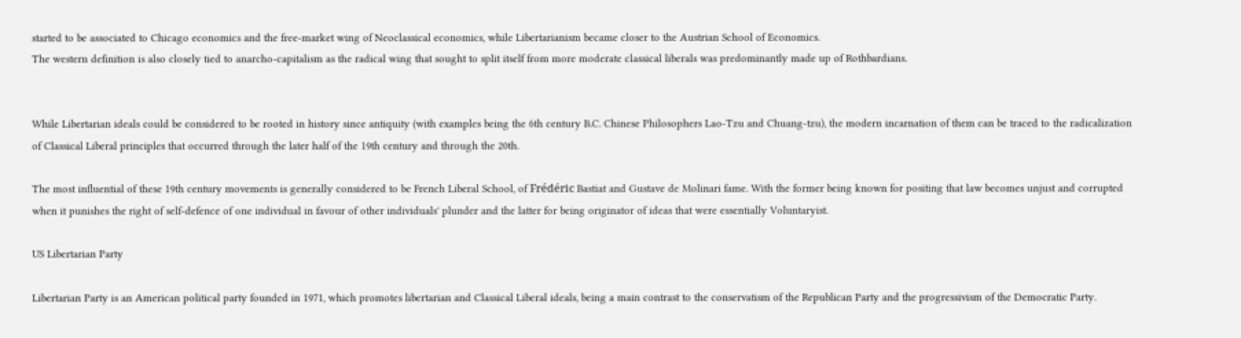started to be associated to Chicago economics and the free-market wing of Neoclassical economics, while Libertarianism became closer to the Austrian School of Economics.
The western definition is also closely tied to anarcho-capitalism as the radical wing that sought to split itself from more moderate classical liberals was predominantly made up of Rothbardians.


While Libertarian ideals could be considered to be rooted in history since antiquity (with examples being the 6th century B.C. Chinese Philosophers Lao-Tzu and Chuang-tzu), the modern incarnation of them can be traced to the radicalization of Classical Liberal principles that occurred through the later half of the 19th century and through the 20th.

The most influential of these 19th century movements is generally considered to be French Liberal School, of Frédéric Bastiat and Gustave de Molinari fame. With the former being known for positing that law becomes unjust and corrupted when it punishes the right of self-defence of one individual in favour of other individuals' plunder and the latter for being originator of ideas that were essentially Voluntaryist.

US Libertarian Party

Libertarian Party is an American political party founded in 1971, which promotes libertarian and Classical Liberal ideals, being a main contrast to the conservatism of the Republican Party and the progressivism of the Democratic Party.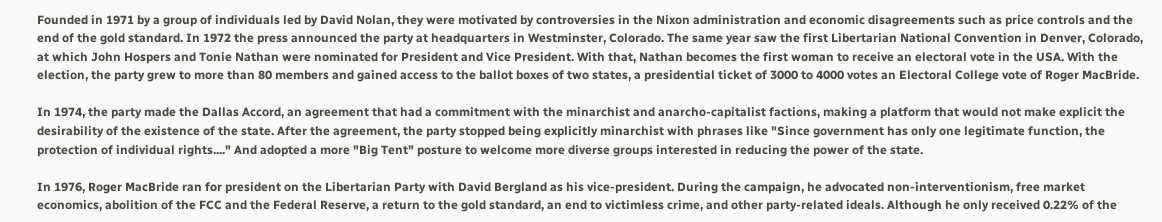Founded in 1971 by a group of individuals led by David Nolan, they were motivated by controversies in the Nixon administration and economic disagreements such as price controls and the end of the gold standard. In 1972 the press announced the party at headquarters in Westminster, Colorado. The same year saw the first Libertarian National Convention in Denver, Colorado, at which John Hospers and Tonie Nathan were nominated for President and Vice President. With that, Nathan becomes the first woman to receive an electoral vote in the USA. With the election, the party grew to more than 80 members and gained access to the ballot boxes of two states, a presidential ticket of 3000 to 4000 votes an Electoral College vote of Roger MacBride.

In 1974, the party made the Dallas Accord, an agreement that had a commitment with the minarchist and anarcho-capitalist factions, making a platform that would not make explicit the desirability of the existence of the state. After the agreement, the party stopped being explicitly minarchist with phrases like "Since government has only one legitimate function, the protection of individual rights...." And adopted a more "Big Tent" posture to welcome more diverse groups interested in reducing the power of the state.

In 1976, Roger MacBride ran for president on the Libertarian Party with David Bergland as his vice-president. During the campaign, he advocated non-interventionism, free market economics, abolition of the FCC and the Federal Reserve, a return to the gold standard, an end to victimless crime, and other party-related ideals. Although he only received 0.22% of the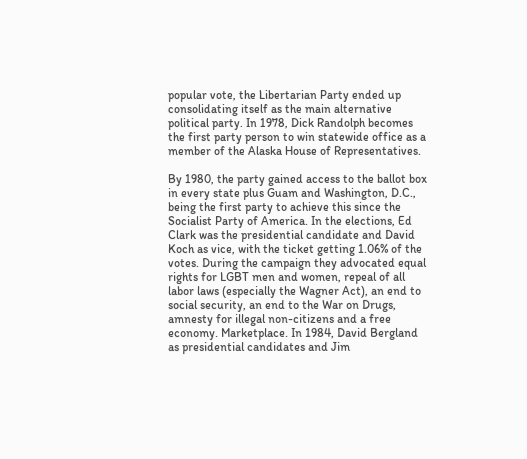popular vote, the Libertarian Party ended up consolidating itself as the main alternative political party. In 1978, Dick Randolph becomes the first party person to win statewide office as a member of the Alaska House of Representatives.

By 1980, the party gained access to the ballot box in every state plus Guam and Washington, D.C., being the first party to achieve this since the Socialist Party of America. In the elections, Ed Clark was the presidential candidate and David Koch as vice, with the ticket getting 1.06% of the votes. During the campaign they advocated equal rights for LGBT men and women, repeal of all labor laws (especially the Wagner Act), an end to social security, an end to the War on Drugs, amnesty for illegal non-citizens and a free economy. Marketplace. In 1984, David Bergland as presidential candidates and Jim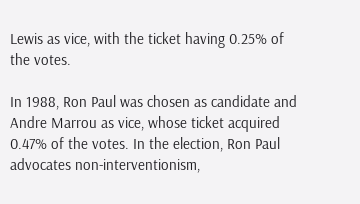Lewis as vice, with the ticket having 0.25% of the votes.

In 1988, Ron Paul was chosen as candidate and Andre Marrou as vice, whose ticket acquired 0.47% of the votes. In the election, Ron Paul advocates non-interventionism,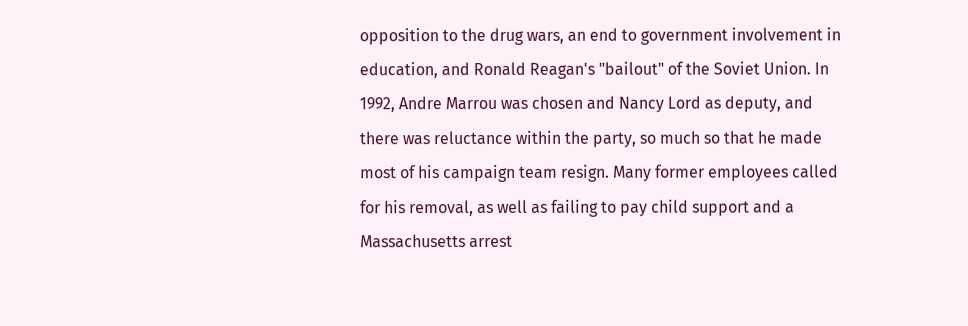opposition to the drug wars, an end to government involvement in education, and Ronald Reagan's "bailout" of the Soviet Union. In 1992, Andre Marrou was chosen and Nancy Lord as deputy, and there was reluctance within the party, so much so that he made most of his campaign team resign. Many former employees called for his removal, as well as failing to pay child support and a Massachusetts arrest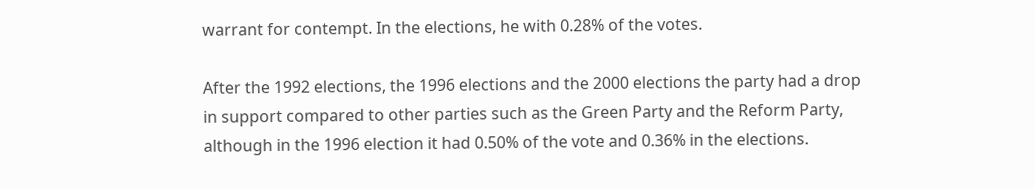warrant for contempt. In the elections, he with 0.28% of the votes.

After the 1992 elections, the 1996 elections and the 2000 elections the party had a drop in support compared to other parties such as the Green Party and the Reform Party, although in the 1996 election it had 0.50% of the vote and 0.36% in the elections.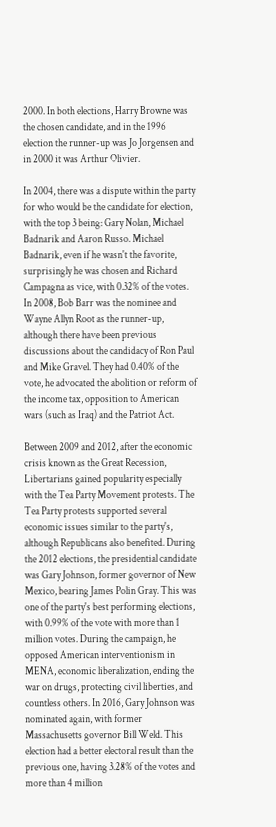2000. In both elections, Harry Browne was the chosen candidate, and in the 1996 election the runner-up was Jo Jorgensen and in 2000 it was Arthur Olivier.

In 2004, there was a dispute within the party for who would be the candidate for election, with the top 3 being: Gary Nolan, Michael Badnarik and Aaron Russo. Michael Badnarik, even if he wasn't the favorite, surprisingly he was chosen and Richard Campagna as vice, with 0.32% of the votes. In 2008, Bob Barr was the nominee and Wayne Allyn Root as the runner-up, although there have been previous discussions about the candidacy of Ron Paul and Mike Gravel. They had 0.40% of the vote, he advocated the abolition or reform of the income tax, opposition to American wars (such as Iraq) and the Patriot Act.

Between 2009 and 2012, after the economic crisis known as the Great Recession, Libertarians gained popularity especially with the Tea Party Movement protests. The Tea Party protests supported several economic issues similar to the party's, although Republicans also benefited. During the 2012 elections, the presidential candidate was Gary Johnson, former governor of New Mexico, bearing James Polin Gray. This was one of the party's best performing elections, with 0.99% of the vote with more than 1 million votes. During the campaign, he opposed American interventionism in MENA, economic liberalization, ending the war on drugs, protecting civil liberties, and countless others. In 2016, Gary Johnson was nominated again, with former Massachusetts governor Bill Weld. This election had a better electoral result than the previous one, having 3.28% of the votes and more than 4 million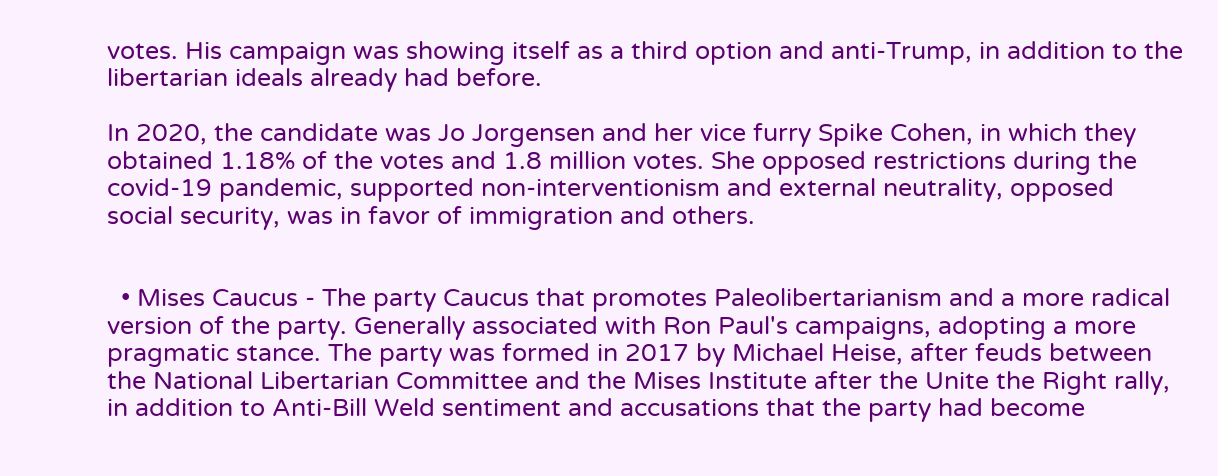votes. His campaign was showing itself as a third option and anti-Trump, in addition to the libertarian ideals already had before.

In 2020, the candidate was Jo Jorgensen and her vice furry Spike Cohen, in which they obtained 1.18% of the votes and 1.8 million votes. She opposed restrictions during the covid-19 pandemic, supported non-interventionism and external neutrality, opposed social security, was in favor of immigration and others.


  • Mises Caucus - The party Caucus that promotes Paleolibertarianism and a more radical version of the party. Generally associated with Ron Paul's campaigns, adopting a more pragmatic stance. The party was formed in 2017 by Michael Heise, after feuds between the National Libertarian Committee and the Mises Institute after the Unite the Right rally, in addition to Anti-Bill Weld sentiment and accusations that the party had become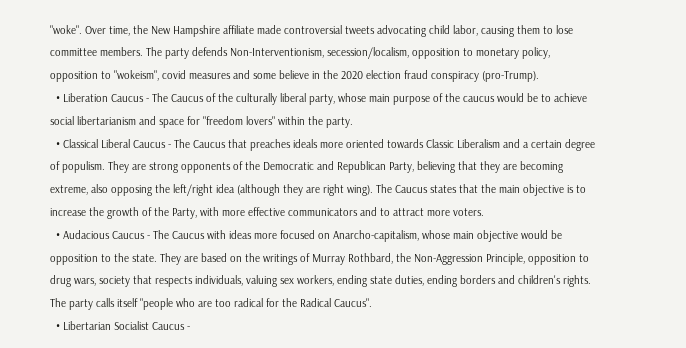"woke". Over time, the New Hampshire affiliate made controversial tweets advocating child labor, causing them to lose committee members. The party defends Non-Interventionism, secession/localism, opposition to monetary policy, opposition to "wokeism", covid measures and some believe in the 2020 election fraud conspiracy (pro-Trump).
  • Liberation Caucus - The Caucus of the culturally liberal party, whose main purpose of the caucus would be to achieve social libertarianism and space for "freedom lovers" within the party.
  • Classical Liberal Caucus - The Caucus that preaches ideals more oriented towards Classic Liberalism and a certain degree of populism. They are strong opponents of the Democratic and Republican Party, believing that they are becoming extreme, also opposing the left/right idea (although they are right wing). The Caucus states that the main objective is to increase the growth of the Party, with more effective communicators and to attract more voters.
  • Audacious Caucus - The Caucus with ideas more focused on Anarcho-capitalism, whose main objective would be opposition to the state. They are based on the writings of Murray Rothbard, the Non-Aggression Principle, opposition to drug wars, society that respects individuals, valuing sex workers, ending state duties, ending borders and children's rights. The party calls itself "people who are too radical for the Radical Caucus".
  • Libertarian Socialist Caucus -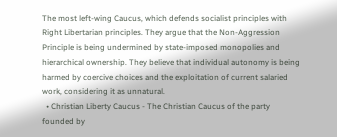The most left-wing Caucus, which defends socialist principles with Right Libertarian principles. They argue that the Non-Aggression Principle is being undermined by state-imposed monopolies and hierarchical ownership. They believe that individual autonomy is being harmed by coercive choices and the exploitation of current salaried work, considering it as unnatural.
  • Christian Liberty Caucus - The Christian Caucus of the party founded by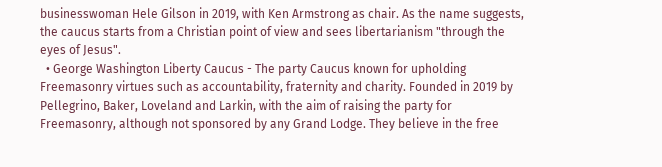businesswoman Hele Gilson in 2019, with Ken Armstrong as chair. As the name suggests, the caucus starts from a Christian point of view and sees libertarianism "through the eyes of Jesus".
  • George Washington Liberty Caucus - The party Caucus known for upholding Freemasonry virtues such as accountability, fraternity and charity. Founded in 2019 by Pellegrino, Baker, Loveland and Larkin, with the aim of raising the party for Freemasonry, although not sponsored by any Grand Lodge. They believe in the free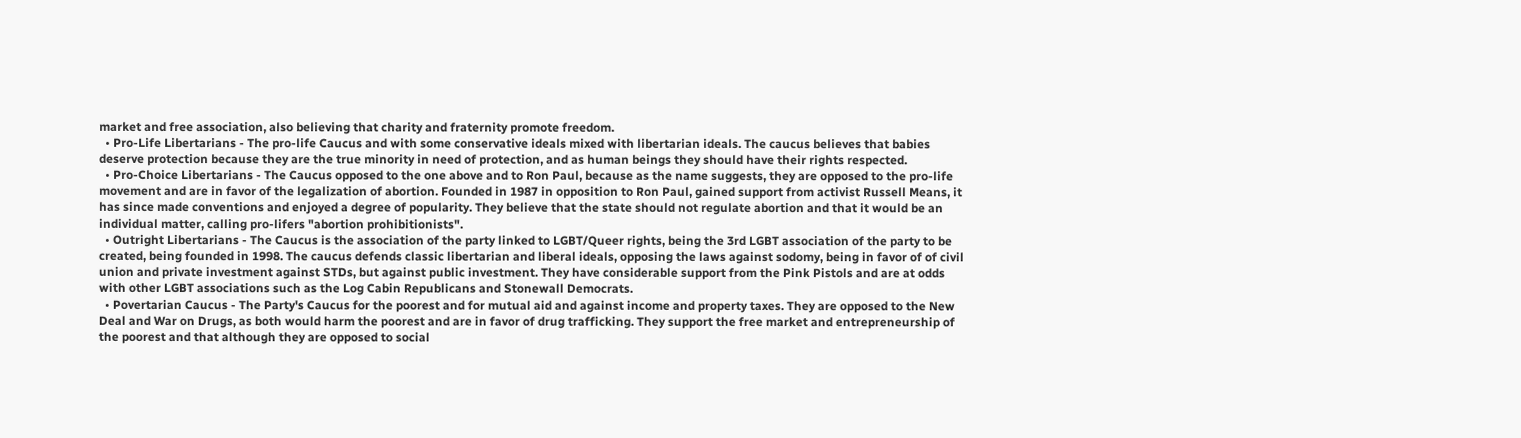market and free association, also believing that charity and fraternity promote freedom.
  • Pro-Life Libertarians - The pro-life Caucus and with some conservative ideals mixed with libertarian ideals. The caucus believes that babies deserve protection because they are the true minority in need of protection, and as human beings they should have their rights respected.
  • Pro-Choice Libertarians - The Caucus opposed to the one above and to Ron Paul, because as the name suggests, they are opposed to the pro-life movement and are in favor of the legalization of abortion. Founded in 1987 in opposition to Ron Paul, gained support from activist Russell Means, it has since made conventions and enjoyed a degree of popularity. They believe that the state should not regulate abortion and that it would be an individual matter, calling pro-lifers "abortion prohibitionists".
  • Outright Libertarians - The Caucus is the association of the party linked to LGBT/Queer rights, being the 3rd LGBT association of the party to be created, being founded in 1998. The caucus defends classic libertarian and liberal ideals, opposing the laws against sodomy, being in favor of of civil union and private investment against STDs, but against public investment. They have considerable support from the Pink Pistols and are at odds with other LGBT associations such as the Log Cabin Republicans and Stonewall Democrats.
  • Povertarian Caucus - The Party's Caucus for the poorest and for mutual aid and against income and property taxes. They are opposed to the New Deal and War on Drugs, as both would harm the poorest and are in favor of drug trafficking. They support the free market and entrepreneurship of the poorest and that although they are opposed to social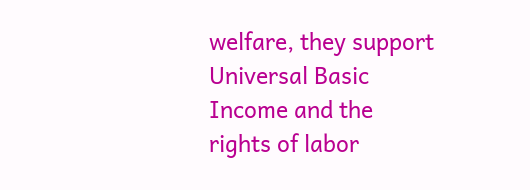welfare, they support Universal Basic Income and the rights of labor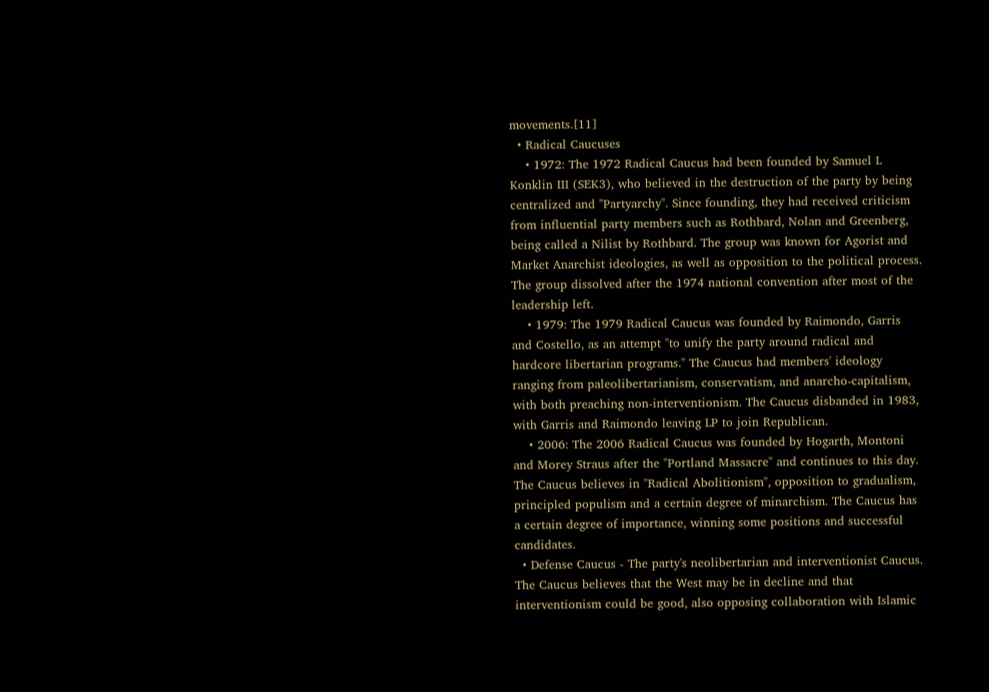movements.[11]
  • Radical Caucuses
    • 1972: The 1972 Radical Caucus had been founded by Samuel L Konklin III (SEK3), who believed in the destruction of the party by being centralized and "Partyarchy". Since founding, they had received criticism from influential party members such as Rothbard, Nolan and Greenberg, being called a Nilist by Rothbard. The group was known for Agorist and Market Anarchist ideologies, as well as opposition to the political process. The group dissolved after the 1974 national convention after most of the leadership left.
    • 1979: The 1979 Radical Caucus was founded by Raimondo, Garris and Costello, as an attempt "to unify the party around radical and hardcore libertarian programs." The Caucus had members' ideology ranging from paleolibertarianism, conservatism, and anarcho-capitalism, with both preaching non-interventionism. The Caucus disbanded in 1983, with Garris and Raimondo leaving LP to join Republican.
    • 2006: The 2006 Radical Caucus was founded by Hogarth, Montoni and Morey Straus after the "Portland Massacre" and continues to this day. The Caucus believes in "Radical Abolitionism", opposition to gradualism, principled populism and a certain degree of minarchism. The Caucus has a certain degree of importance, winning some positions and successful candidates.
  • Defense Caucus - The party's neolibertarian and interventionist Caucus. The Caucus believes that the West may be in decline and that interventionism could be good, also opposing collaboration with Islamic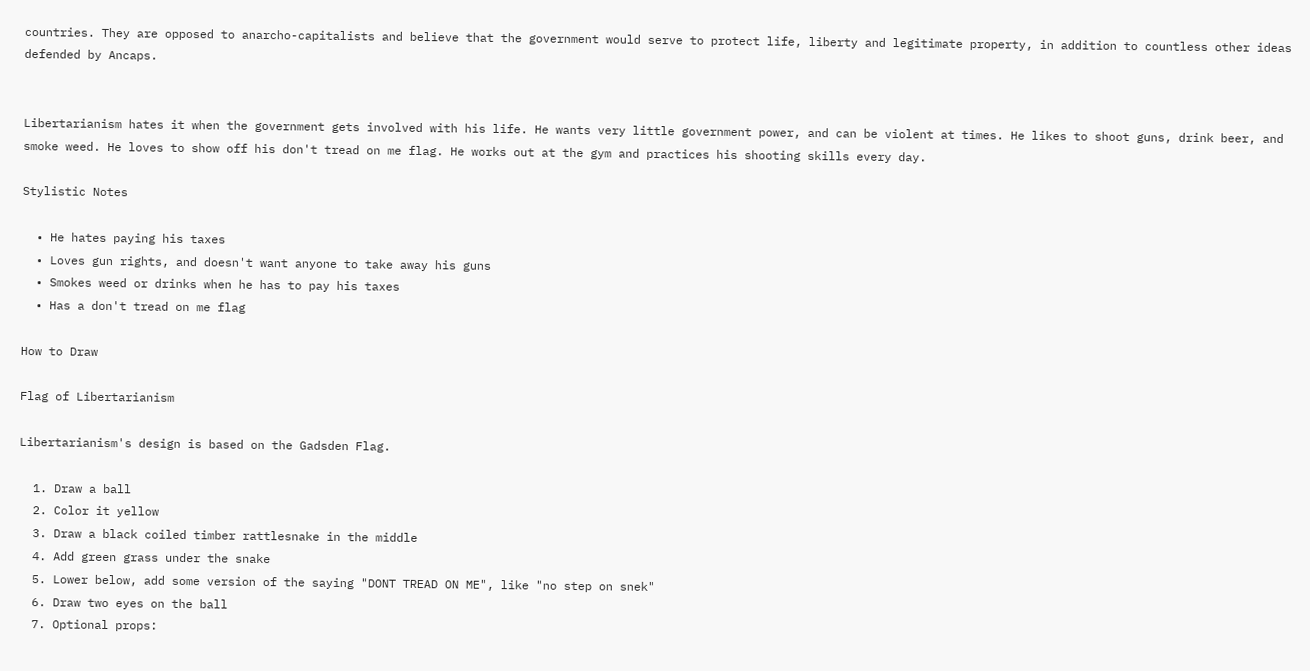countries. They are opposed to anarcho-capitalists and believe that the government would serve to protect life, liberty and legitimate property, in addition to countless other ideas defended by Ancaps.


Libertarianism hates it when the government gets involved with his life. He wants very little government power, and can be violent at times. He likes to shoot guns, drink beer, and smoke weed. He loves to show off his don't tread on me flag. He works out at the gym and practices his shooting skills every day.

Stylistic Notes

  • He hates paying his taxes
  • Loves gun rights, and doesn't want anyone to take away his guns
  • Smokes weed or drinks when he has to pay his taxes
  • Has a don't tread on me flag

How to Draw

Flag of Libertarianism

Libertarianism's design is based on the Gadsden Flag.

  1. Draw a ball
  2. Color it yellow
  3. Draw a black coiled timber rattlesnake in the middle
  4. Add green grass under the snake
  5. Lower below, add some version of the saying "DONT TREAD ON ME", like "no step on snek"
  6. Draw two eyes on the ball
  7. Optional props: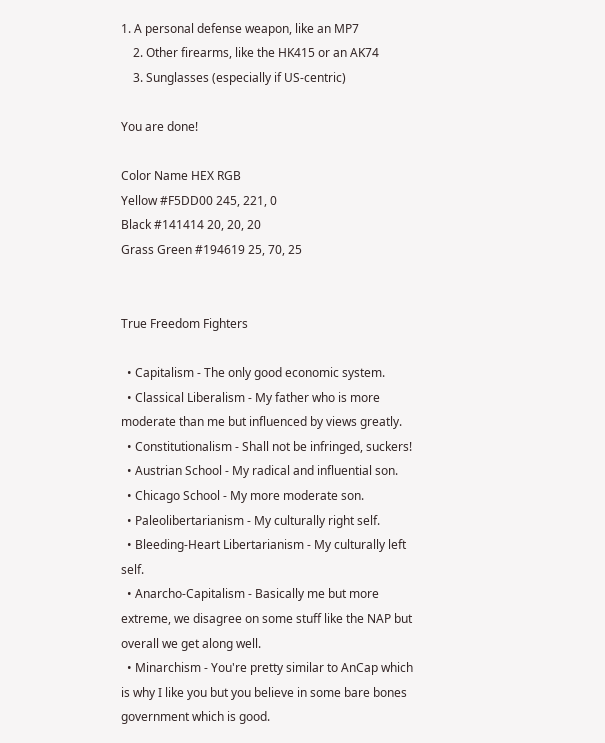1. A personal defense weapon, like an MP7
    2. Other firearms, like the HK415 or an AK74
    3. Sunglasses (especially if US-centric)

You are done!

Color Name HEX RGB
Yellow #F5DD00 245, 221, 0
Black #141414 20, 20, 20
Grass Green #194619 25, 70, 25


True Freedom Fighters

  • Capitalism - The only good economic system.
  • Classical Liberalism - My father who is more moderate than me but influenced by views greatly.
  • Constitutionalism - Shall not be infringed, suckers!
  • Austrian School - My radical and influential son.
  • Chicago School - My more moderate son.
  • Paleolibertarianism - My culturally right self.
  • Bleeding-Heart Libertarianism - My culturally left self.
  • Anarcho-Capitalism - Basically me but more extreme, we disagree on some stuff like the NAP but overall we get along well.
  • Minarchism - You're pretty similar to AnCap which is why I like you but you believe in some bare bones government which is good.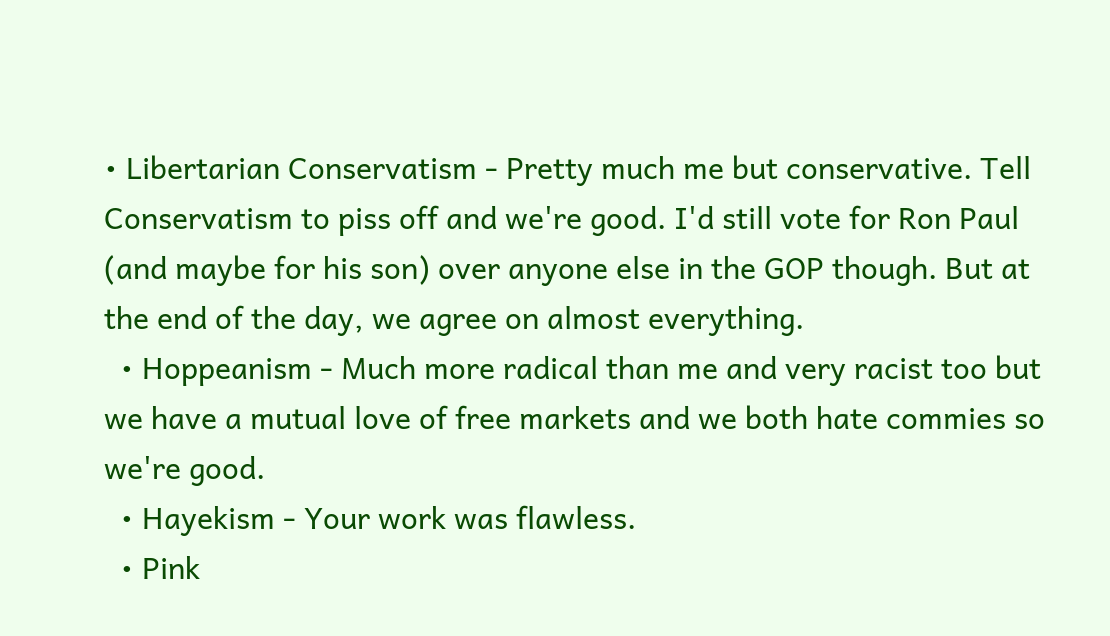• Libertarian Conservatism - Pretty much me but conservative. Tell Conservatism to piss off and we're good. I'd still vote for Ron Paul (and maybe for his son) over anyone else in the GOP though. But at the end of the day, we agree on almost everything.
  • Hoppeanism - Much more radical than me and very racist too but we have a mutual love of free markets and we both hate commies so we're good.
  • Hayekism - Your work was flawless.
  • Pink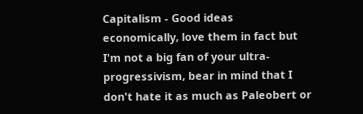Capitalism - Good ideas economically, love them in fact but I'm not a big fan of your ultra-progressivism, bear in mind that I don't hate it as much as Paleobert or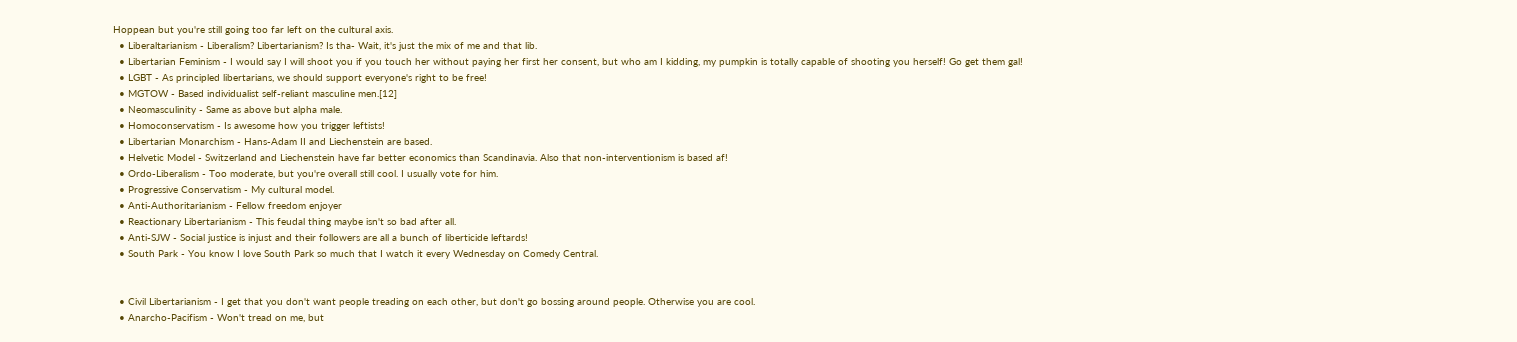Hoppean but you're still going too far left on the cultural axis.
  • Liberaltarianism - Liberalism? Libertarianism? Is tha- Wait, it's just the mix of me and that lib.
  • Libertarian Feminism - I would say I will shoot you if you touch her without paying her first her consent, but who am I kidding, my pumpkin is totally capable of shooting you herself! Go get them gal!
  • LGBT - As principled libertarians, we should support everyone's right to be free!
  • MGTOW - Based individualist self-reliant masculine men.[12]
  • Neomasculinity - Same as above but alpha male.
  • Homoconservatism - Is awesome how you trigger leftists!
  • Libertarian Monarchism - Hans-Adam II and Liechenstein are based.
  • Helvetic Model - Switzerland and Liechenstein have far better economics than Scandinavia. Also that non-interventionism is based af!
  • Ordo-Liberalism - Too moderate, but you're overall still cool. I usually vote for him.
  • Progressive Conservatism - My cultural model.
  • Anti-Authoritarianism - Fellow freedom enjoyer
  • Reactionary Libertarianism - This feudal thing maybe isn't so bad after all.
  • Anti-SJW - Social justice is injust and their followers are all a bunch of liberticide leftards!
  • South Park - You know I love South Park so much that I watch it every Wednesday on Comedy Central.


  • Civil Libertarianism - I get that you don't want people treading on each other, but don't go bossing around people. Otherwise you are cool.
  • Anarcho-Pacifism - Won't tread on me, but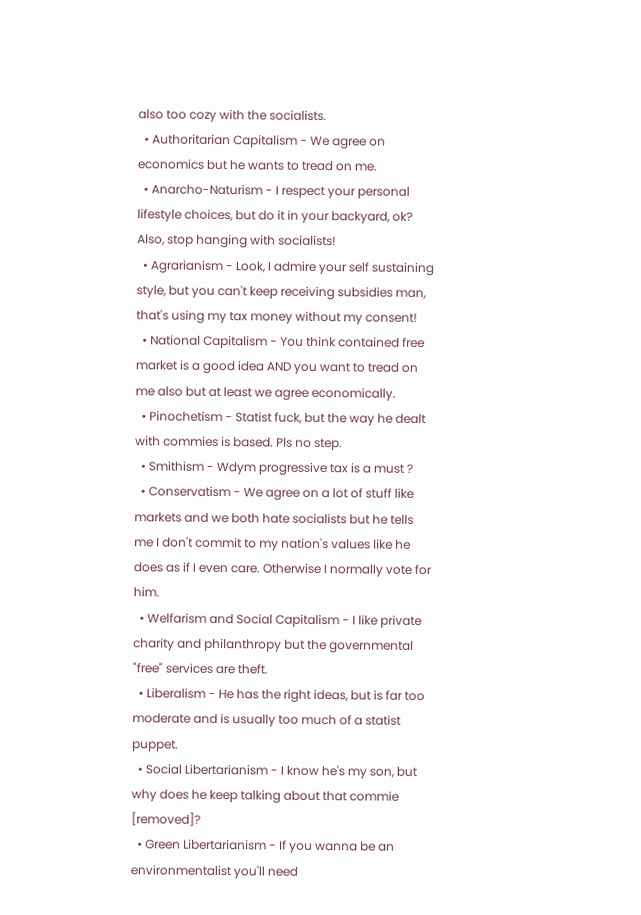also too cozy with the socialists.
  • Authoritarian Capitalism - We agree on economics but he wants to tread on me.
  • Anarcho-Naturism - I respect your personal lifestyle choices, but do it in your backyard, ok? Also, stop hanging with socialists!
  • Agrarianism - Look, I admire your self sustaining style, but you can't keep receiving subsidies man, that's using my tax money without my consent!
  • National Capitalism - You think contained free market is a good idea AND you want to tread on me also but at least we agree economically.
  • Pinochetism - Statist fuck, but the way he dealt with commies is based. Pls no step.
  • Smithism - Wdym progressive tax is a must ?
  • Conservatism - We agree on a lot of stuff like markets and we both hate socialists but he tells me I don't commit to my nation's values like he does as if I even care. Otherwise I normally vote for him.
  • Welfarism and Social Capitalism - I like private charity and philanthropy but the governmental "free" services are theft.
  • Liberalism - He has the right ideas, but is far too moderate and is usually too much of a statist puppet.
  • Social Libertarianism - I know he's my son, but why does he keep talking about that commie [removed]?
  • Green Libertarianism - If you wanna be an environmentalist you'll need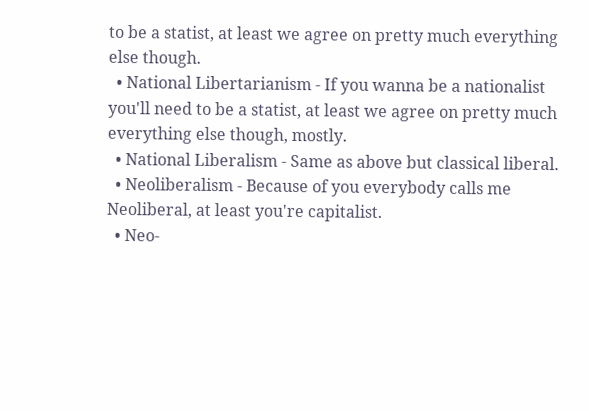to be a statist, at least we agree on pretty much everything else though.
  • National Libertarianism - If you wanna be a nationalist you'll need to be a statist, at least we agree on pretty much everything else though, mostly.
  • National Liberalism - Same as above but classical liberal.
  • Neoliberalism - Because of you everybody calls me Neoliberal, at least you're capitalist.
  • Neo-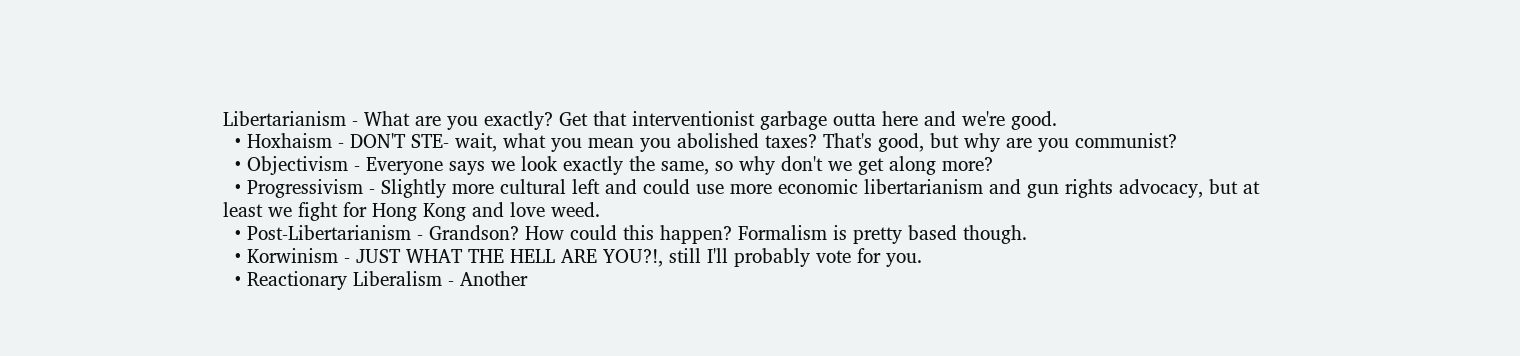Libertarianism - What are you exactly? Get that interventionist garbage outta here and we're good.
  • Hoxhaism - DON'T STE- wait, what you mean you abolished taxes? That's good, but why are you communist?
  • Objectivism - Everyone says we look exactly the same, so why don't we get along more?
  • Progressivism - Slightly more cultural left and could use more economic libertarianism and gun rights advocacy, but at least we fight for Hong Kong and love weed.
  • Post-Libertarianism - Grandson? How could this happen? Formalism is pretty based though.
  • Korwinism - JUST WHAT THE HELL ARE YOU?!, still I'll probably vote for you.
  • Reactionary Liberalism - Another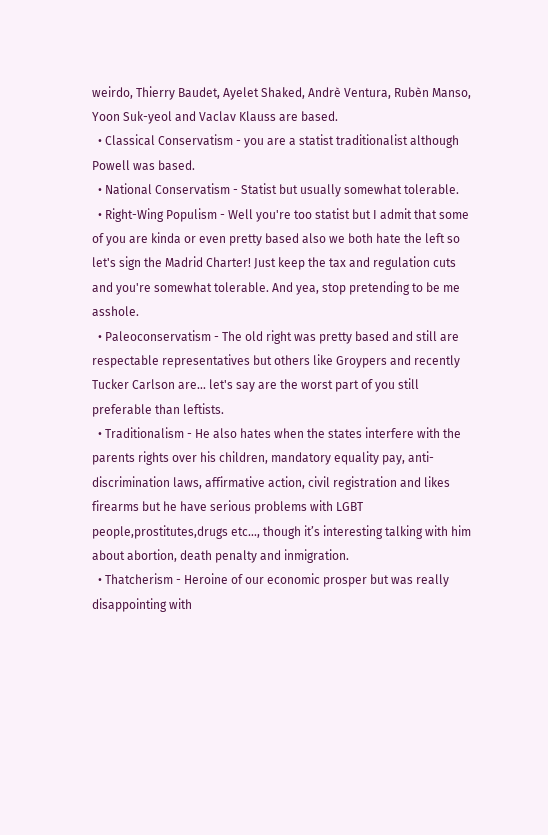weirdo, Thierry Baudet, Ayelet Shaked, Andrè Ventura, Rubèn Manso, Yoon Suk-yeol and Vaclav Klauss are based.
  • Classical Conservatism - you are a statist traditionalist although Powell was based.
  • National Conservatism - Statist but usually somewhat tolerable.
  • Right-Wing Populism - Well you're too statist but I admit that some of you are kinda or even pretty based also we both hate the left so let's sign the Madrid Charter! Just keep the tax and regulation cuts and you're somewhat tolerable. And yea, stop pretending to be me asshole.
  • Paleoconservatism - The old right was pretty based and still are respectable representatives but others like Groypers and recently Tucker Carlson are... let's say are the worst part of you still preferable than leftists.
  • Traditionalism - He also hates when the states interfere with the parents rights over his children, mandatory equality pay, anti-discrimination laws, affirmative action, civil registration and likes firearms but he have serious problems with LGBT people,prostitutes,drugs etc..., though it’s interesting talking with him about abortion, death penalty and inmigration.
  • Thatcherism - Heroine of our economic prosper but was really disappointing with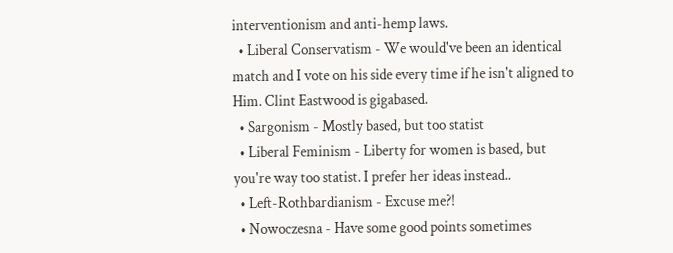interventionism and anti-hemp laws.
  • Liberal Conservatism - We would've been an identical match and I vote on his side every time if he isn't aligned to Him. Clint Eastwood is gigabased.
  • Sargonism - Mostly based, but too statist
  • Liberal Feminism - Liberty for women is based, but you're way too statist. I prefer her ideas instead..
  • Left-Rothbardianism - Excuse me?!
  • Nowoczesna - Have some good points sometimes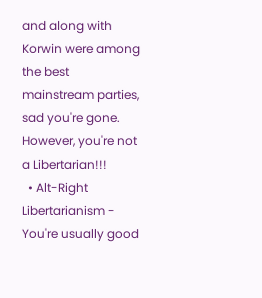and along with Korwin were among the best mainstream parties, sad you're gone. However, you're not a Libertarian!!!
  • Alt-Right Libertarianism - You're usually good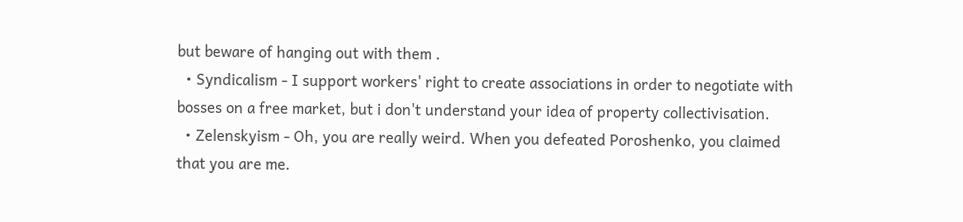but beware of hanging out with them .
  • Syndicalism - I support workers' right to create associations in order to negotiate with bosses on a free market, but i don't understand your idea of property collectivisation.
  • Zelenskyism - Oh, you are really weird. When you defeated Poroshenko, you claimed that you are me.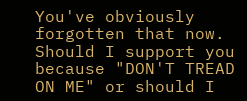You've obviously forgotten that now. Should I support you because "DON'T TREAD ON ME" or should I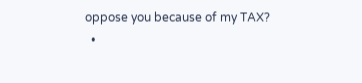oppose you because of my TAX?
  •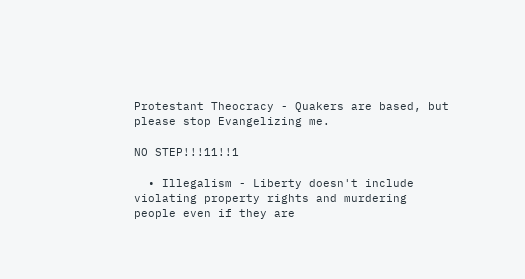Protestant Theocracy - Quakers are based, but please stop Evangelizing me.

NO STEP!!!11!!1

  • Illegalism - Liberty doesn't include violating property rights and murdering people even if they are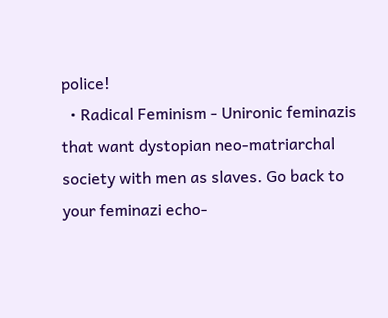police!
  • Radical Feminism - Unironic feminazis that want dystopian neo-matriarchal society with men as slaves. Go back to your feminazi echo-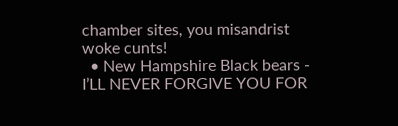chamber sites, you misandrist woke cunts!
  • New Hampshire Black bears - I’LL NEVER FORGIVE YOU FOR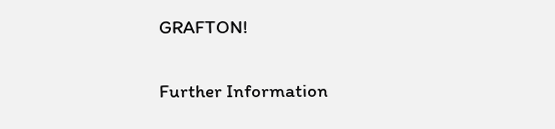GRAFTON!

Further Information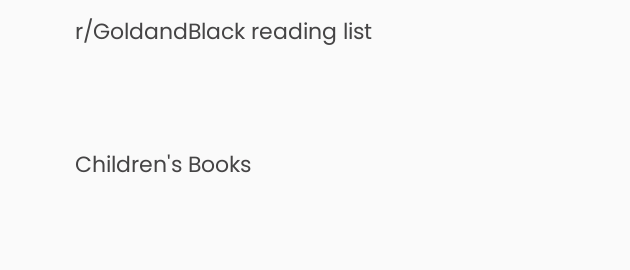r/GoldandBlack reading list


Children's Books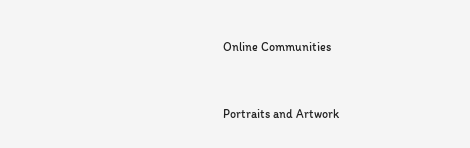Online Communities



Portraits and Artwork